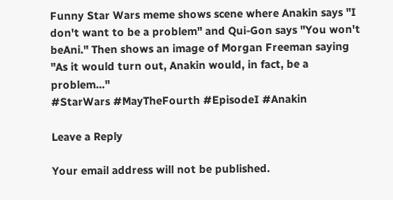Funny Star Wars meme shows scene where Anakin says "I don't want to be a problem" and Qui-Gon says "You won't beAni." Then shows an image of Morgan Freeman saying "As it would turn out, Anakin would, in fact, be a problem..."
#StarWars #MayTheFourth #EpisodeI #Anakin

Leave a Reply

Your email address will not be published.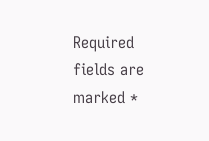Required fields are marked *